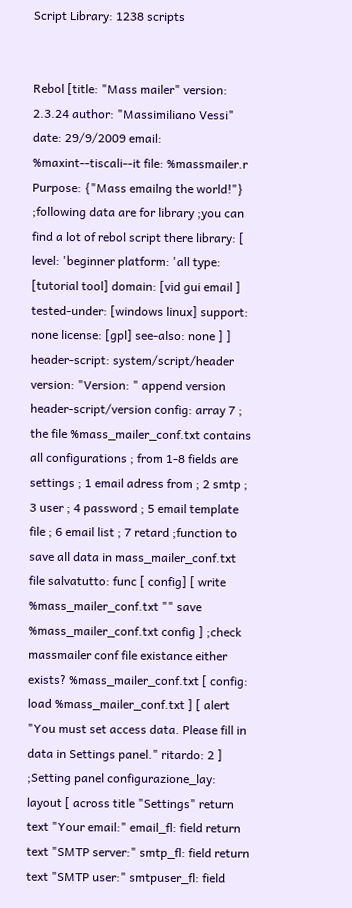Script Library: 1238 scripts


Rebol [title: "Mass mailer" version: 2.3.24 author: "Massimiliano Vessi" date: 29/9/2009 email: %maxint--tiscali--it file: %massmailer.r Purpose: {"Mass emailng the world!"} ;following data are for library ;you can find a lot of rebol script there library: [ level: 'beginner platform: 'all type: [tutorial tool] domain: [vid gui email ] tested-under: [windows linux] support: none license: [gpl] see-also: none ] ] header-script: system/script/header version: "Version: " append version header-script/version config: array 7 ; the file %mass_mailer_conf.txt contains all configurations ; from 1-8 fields are settings ; 1 email adress from ; 2 smtp ; 3 user ; 4 password ; 5 email template file ; 6 email list ; 7 retard ;function to save all data in mass_mailer_conf.txt file salvatutto: func [ config] [ write %mass_mailer_conf.txt "" save %mass_mailer_conf.txt config ] ;check massmailer conf file existance either exists? %mass_mailer_conf.txt [ config: load %mass_mailer_conf.txt ] [ alert "You must set access data. Please fill in data in Settings panel." ritardo: 2 ] ;Setting panel configurazione_lay: layout [ across title "Settings" return text "Your email:" email_fl: field return text "SMTP server:" smtp_fl: field return text "SMTP user:" smtpuser_fl: field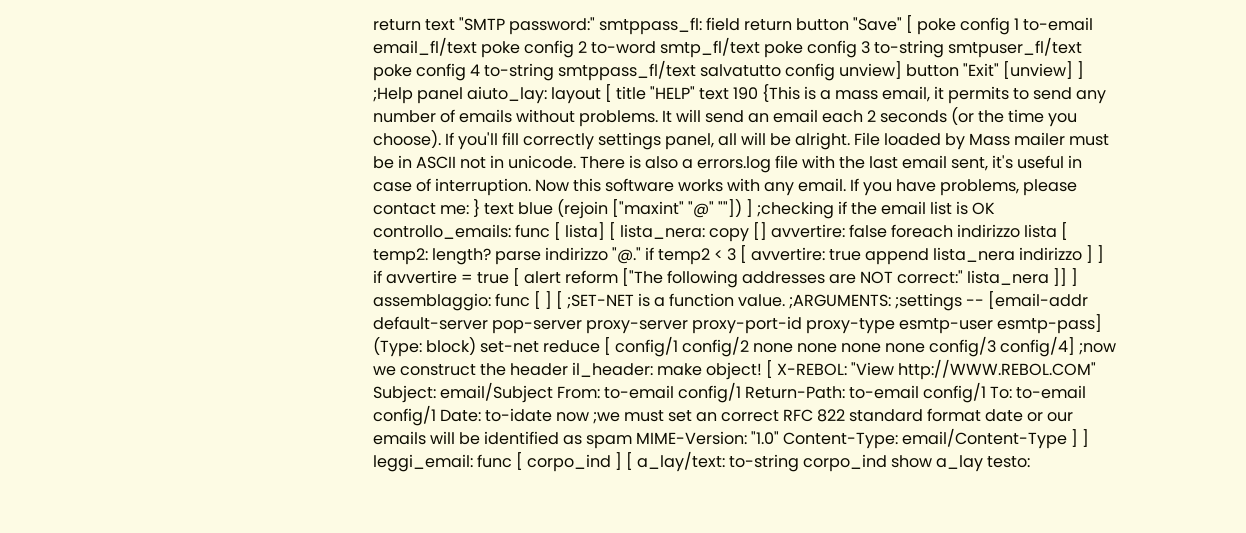return text "SMTP password:" smtppass_fl: field return button "Save" [ poke config 1 to-email email_fl/text poke config 2 to-word smtp_fl/text poke config 3 to-string smtpuser_fl/text poke config 4 to-string smtppass_fl/text salvatutto config unview] button "Exit" [unview] ] ;Help panel aiuto_lay: layout [ title "HELP" text 190 {This is a mass email, it permits to send any number of emails without problems. It will send an email each 2 seconds (or the time you choose). If you'll fill correctly settings panel, all will be alright. File loaded by Mass mailer must be in ASCII not in unicode. There is also a errors.log file with the last email sent, it's useful in case of interruption. Now this software works with any email. If you have problems, please contact me: } text blue (rejoin ["maxint" "@" ""]) ] ;checking if the email list is OK controllo_emails: func [ lista] [ lista_nera: copy [] avvertire: false foreach indirizzo lista [ temp2: length? parse indirizzo "@." if temp2 < 3 [ avvertire: true append lista_nera indirizzo ] ] if avvertire = true [ alert reform ["The following addresses are NOT correct:" lista_nera ]] ] assemblaggio: func [ ] [ ;SET-NET is a function value. ;ARGUMENTS: ;settings -- [email-addr default-server pop-server proxy-server proxy-port-id proxy-type esmtp-user esmtp-pass] (Type: block) set-net reduce [ config/1 config/2 none none none none config/3 config/4] ;now we construct the header il_header: make object! [ X-REBOL: "View http://WWW.REBOL.COM" Subject: email/Subject From: to-email config/1 Return-Path: to-email config/1 To: to-email config/1 Date: to-idate now ;we must set an correct RFC 822 standard format date or our emails will be identified as spam MIME-Version: "1.0" Content-Type: email/Content-Type ] ] leggi_email: func [ corpo_ind ] [ a_lay/text: to-string corpo_ind show a_lay testo: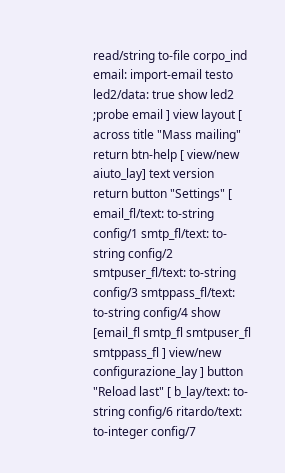read/string to-file corpo_ind email: import-email testo led2/data: true show led2 ;probe email ] view layout [ across title "Mass mailing" return btn-help [ view/new aiuto_lay] text version return button "Settings" [ email_fl/text: to-string config/1 smtp_fl/text: to-string config/2 smtpuser_fl/text: to-string config/3 smtppass_fl/text: to-string config/4 show [email_fl smtp_fl smtpuser_fl smtppass_fl ] view/new configurazione_lay ] button "Reload last" [ b_lay/text: to-string config/6 ritardo/text: to-integer config/7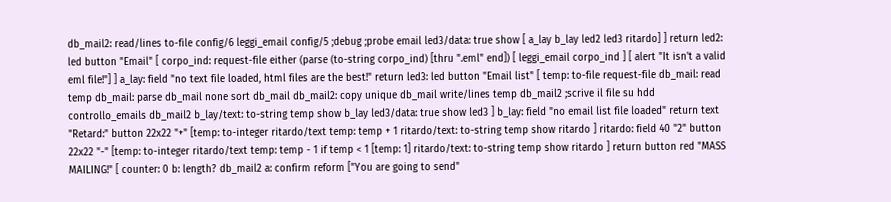db_mail2: read/lines to-file config/6 leggi_email config/5 ;debug ;probe email led3/data: true show [ a_lay b_lay led2 led3 ritardo] ] return led2: led button "Email" [ corpo_ind: request-file either (parse (to-string corpo_ind) [thru ".eml" end]) [ leggi_email corpo_ind ] [ alert "It isn't a valid eml file!"] ] a_lay: field "no text file loaded, html files are the best!" return led3: led button "Email list" [ temp: to-file request-file db_mail: read temp db_mail: parse db_mail none sort db_mail db_mail2: copy unique db_mail write/lines temp db_mail2 ;scrive il file su hdd controllo_emails db_mail2 b_lay/text: to-string temp show b_lay led3/data: true show led3 ] b_lay: field "no email list file loaded" return text "Retard:" button 22x22 "+" [temp: to-integer ritardo/text temp: temp + 1 ritardo/text: to-string temp show ritardo ] ritardo: field 40 "2" button 22x22 "-" [temp: to-integer ritardo/text temp: temp - 1 if temp < 1 [temp: 1] ritardo/text: to-string temp show ritardo ] return button red "MASS MAILING!" [ counter: 0 b: length? db_mail2 a: confirm reform ["You are going to send"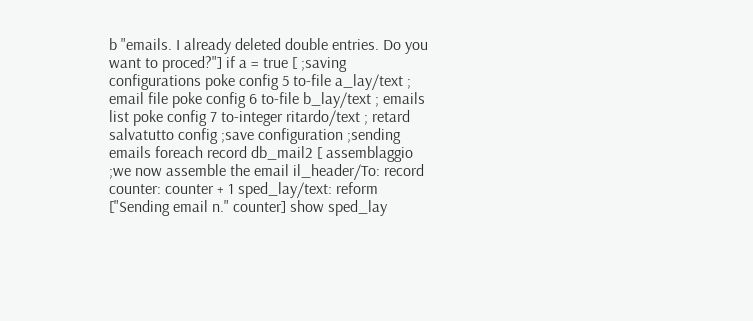b "emails. I already deleted double entries. Do you want to proced?"] if a = true [ ;saving configurations poke config 5 to-file a_lay/text ; email file poke config 6 to-file b_lay/text ; emails list poke config 7 to-integer ritardo/text ; retard salvatutto config ;save configuration ;sending emails foreach record db_mail2 [ assemblaggio ;we now assemble the email il_header/To: record counter: counter + 1 sped_lay/text: reform ["Sending email n." counter] show sped_lay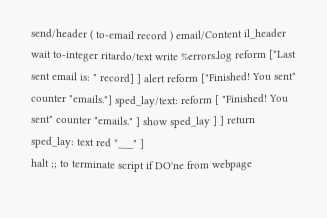send/header ( to-email record ) email/Content il_header wait to-integer ritardo/text write %errors.log reform ["Last sent email is: " record] ] alert reform ["Finished! You sent" counter "emails."] sped_lay/text: reform [ "Finished! You sent" counter "emails." ] show sped_lay ] ] return sped_lay: text red "___" ]
halt ;; to terminate script if DO'ne from webpage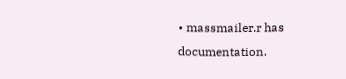• massmailer.r has documentation.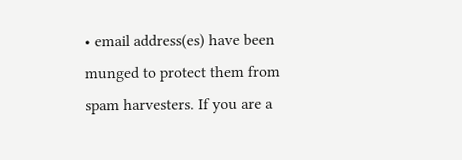• email address(es) have been munged to protect them from spam harvesters. If you are a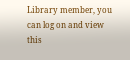Library member, you can log on and view this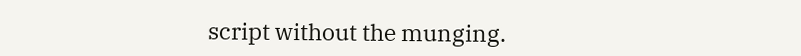script without the munging.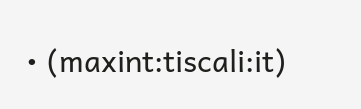• (maxint:tiscali:it)